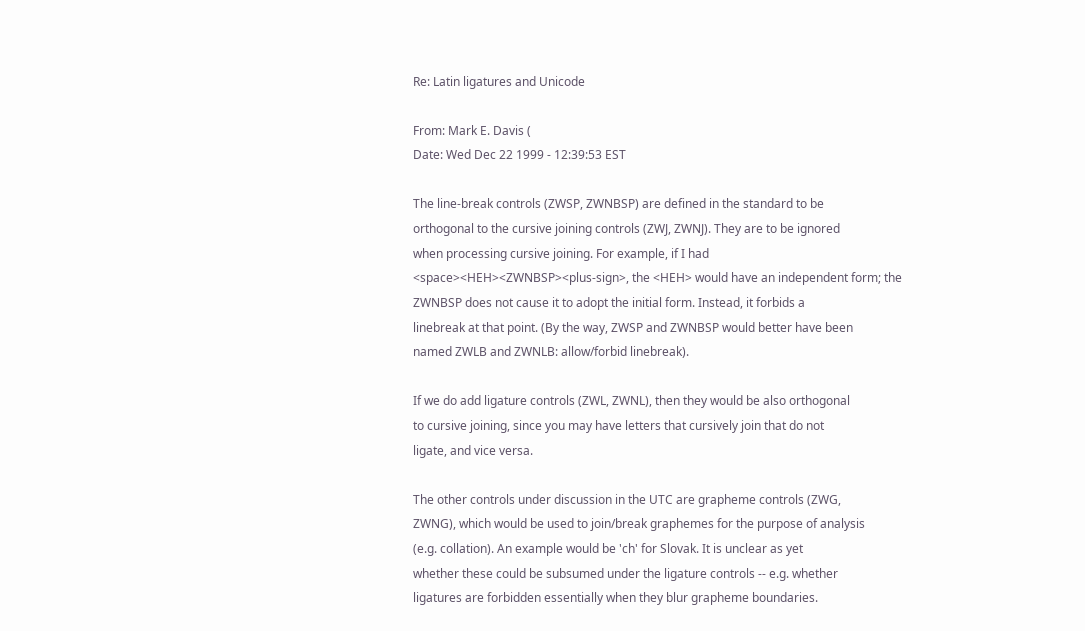Re: Latin ligatures and Unicode

From: Mark E. Davis (
Date: Wed Dec 22 1999 - 12:39:53 EST

The line-break controls (ZWSP, ZWNBSP) are defined in the standard to be
orthogonal to the cursive joining controls (ZWJ, ZWNJ). They are to be ignored
when processing cursive joining. For example, if I had
<space><HEH><ZWNBSP><plus-sign>, the <HEH> would have an independent form; the
ZWNBSP does not cause it to adopt the initial form. Instead, it forbids a
linebreak at that point. (By the way, ZWSP and ZWNBSP would better have been
named ZWLB and ZWNLB: allow/forbid linebreak).

If we do add ligature controls (ZWL, ZWNL), then they would be also orthogonal
to cursive joining, since you may have letters that cursively join that do not
ligate, and vice versa.

The other controls under discussion in the UTC are grapheme controls (ZWG,
ZWNG), which would be used to join/break graphemes for the purpose of analysis
(e.g. collation). An example would be 'ch' for Slovak. It is unclear as yet
whether these could be subsumed under the ligature controls -- e.g. whether
ligatures are forbidden essentially when they blur grapheme boundaries.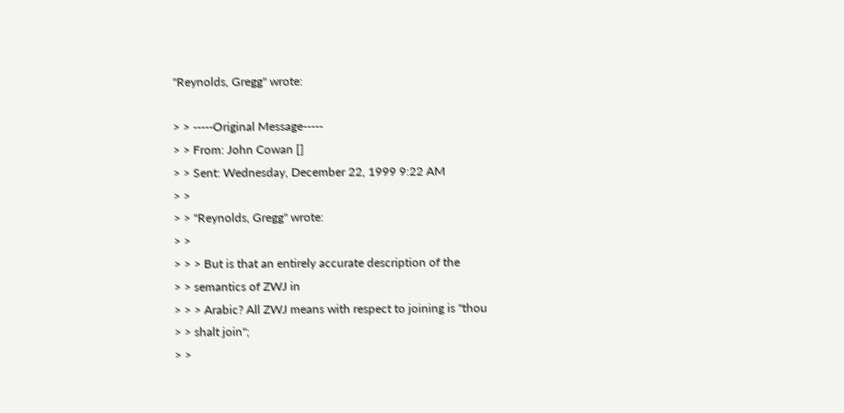"Reynolds, Gregg" wrote:

> > -----Original Message-----
> > From: John Cowan []
> > Sent: Wednesday, December 22, 1999 9:22 AM
> >
> > "Reynolds, Gregg" wrote:
> >
> > > But is that an entirely accurate description of the
> > semantics of ZWJ in
> > > Arabic? All ZWJ means with respect to joining is "thou
> > shalt join";
> >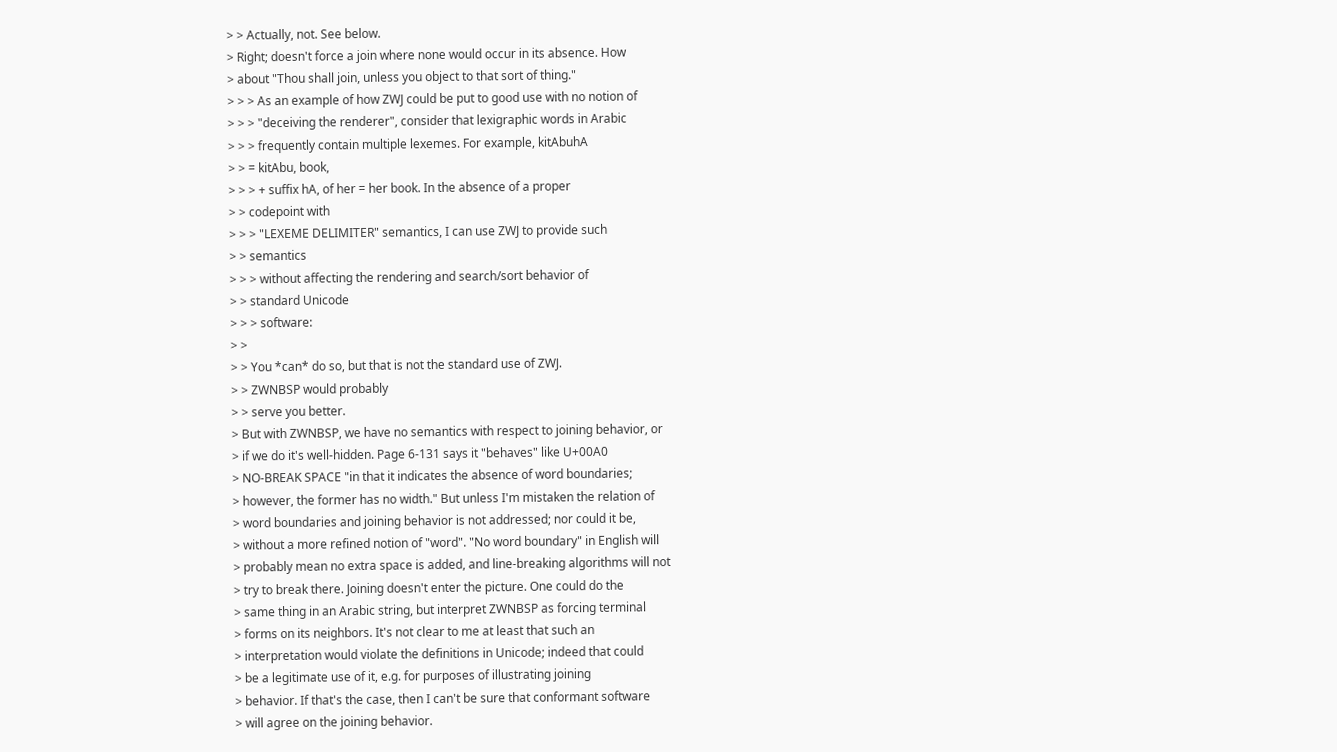> > Actually, not. See below.
> Right; doesn't force a join where none would occur in its absence. How
> about "Thou shall join, unless you object to that sort of thing."
> > > As an example of how ZWJ could be put to good use with no notion of
> > > "deceiving the renderer", consider that lexigraphic words in Arabic
> > > frequently contain multiple lexemes. For example, kitAbuhA
> > = kitAbu, book,
> > > + suffix hA, of her = her book. In the absence of a proper
> > codepoint with
> > > "LEXEME DELIMITER" semantics, I can use ZWJ to provide such
> > semantics
> > > without affecting the rendering and search/sort behavior of
> > standard Unicode
> > > software:
> >
> > You *can* do so, but that is not the standard use of ZWJ.
> > ZWNBSP would probably
> > serve you better.
> But with ZWNBSP, we have no semantics with respect to joining behavior, or
> if we do it's well-hidden. Page 6-131 says it "behaves" like U+00A0
> NO-BREAK SPACE "in that it indicates the absence of word boundaries;
> however, the former has no width." But unless I'm mistaken the relation of
> word boundaries and joining behavior is not addressed; nor could it be,
> without a more refined notion of "word". "No word boundary" in English will
> probably mean no extra space is added, and line-breaking algorithms will not
> try to break there. Joining doesn't enter the picture. One could do the
> same thing in an Arabic string, but interpret ZWNBSP as forcing terminal
> forms on its neighbors. It's not clear to me at least that such an
> interpretation would violate the definitions in Unicode; indeed that could
> be a legitimate use of it, e.g. for purposes of illustrating joining
> behavior. If that's the case, then I can't be sure that conformant software
> will agree on the joining behavior.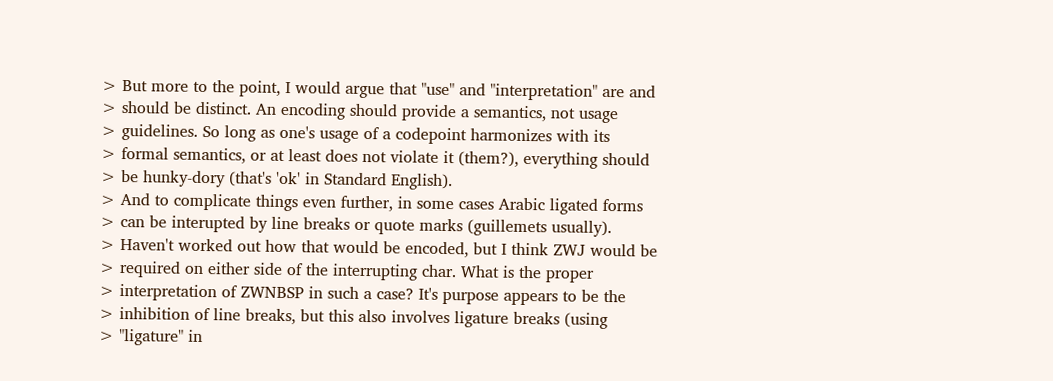> But more to the point, I would argue that "use" and "interpretation" are and
> should be distinct. An encoding should provide a semantics, not usage
> guidelines. So long as one's usage of a codepoint harmonizes with its
> formal semantics, or at least does not violate it (them?), everything should
> be hunky-dory (that's 'ok' in Standard English).
> And to complicate things even further, in some cases Arabic ligated forms
> can be interupted by line breaks or quote marks (guillemets usually).
> Haven't worked out how that would be encoded, but I think ZWJ would be
> required on either side of the interrupting char. What is the proper
> interpretation of ZWNBSP in such a case? It's purpose appears to be the
> inhibition of line breaks, but this also involves ligature breaks (using
> "ligature" in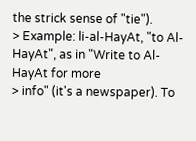the strick sense of "tie").
> Example: li-al-HayAt, "to Al-HayAt", as in "Write to Al-HayAt for more
> info" (it's a newspaper). To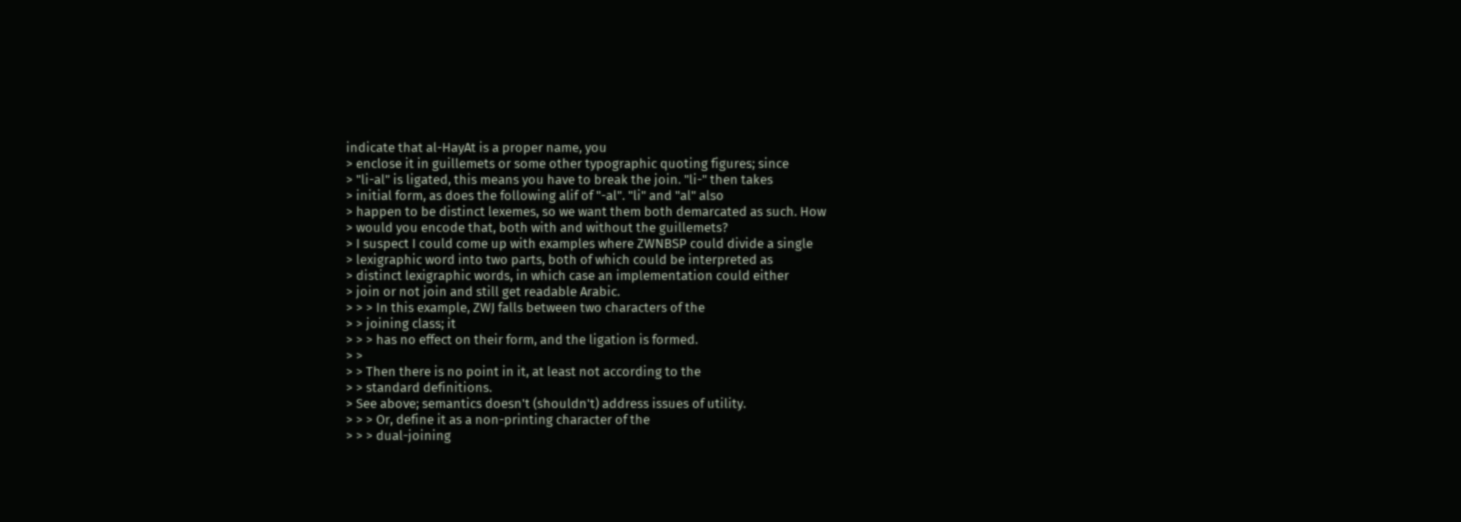indicate that al-HayAt is a proper name, you
> enclose it in guillemets or some other typographic quoting figures; since
> "li-al" is ligated, this means you have to break the join. "li-" then takes
> initial form, as does the following alif of "-al". "li" and "al" also
> happen to be distinct lexemes, so we want them both demarcated as such. How
> would you encode that, both with and without the guillemets?
> I suspect I could come up with examples where ZWNBSP could divide a single
> lexigraphic word into two parts, both of which could be interpreted as
> distinct lexigraphic words, in which case an implementation could either
> join or not join and still get readable Arabic.
> > > In this example, ZWJ falls between two characters of the
> > joining class; it
> > > has no effect on their form, and the ligation is formed.
> >
> > Then there is no point in it, at least not according to the
> > standard definitions.
> See above; semantics doesn't (shouldn't) address issues of utility.
> > > Or, define it as a non-printing character of the
> > > dual-joining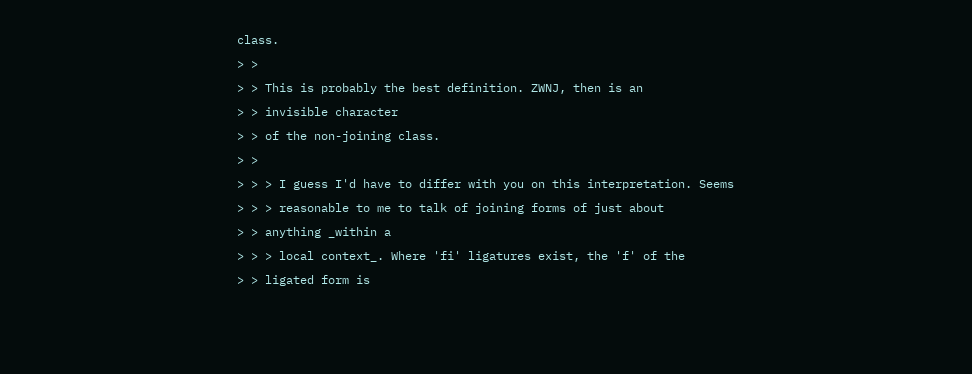class.
> >
> > This is probably the best definition. ZWNJ, then is an
> > invisible character
> > of the non-joining class.
> >
> > > I guess I'd have to differ with you on this interpretation. Seems
> > > reasonable to me to talk of joining forms of just about
> > anything _within a
> > > local context_. Where 'fi' ligatures exist, the 'f' of the
> > ligated form is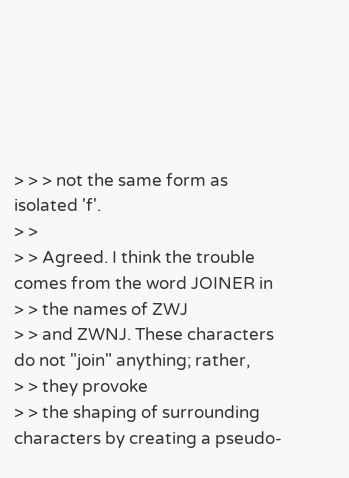> > > not the same form as isolated 'f'.
> >
> > Agreed. I think the trouble comes from the word JOINER in
> > the names of ZWJ
> > and ZWNJ. These characters do not "join" anything; rather,
> > they provoke
> > the shaping of surrounding characters by creating a pseudo-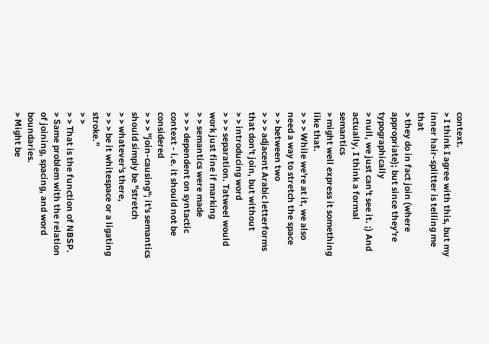context.
> I think I agree with this, but my inner hair-splitter is telling me that
> they do in fact join (where appropriate); but since they're typographically
> null, we just can't see it. ;) And actually, I think a formal semantics
> might well express it something like that.
> > > While we're at it, we also need a way to stretch the space
> > between two
> > > adjacent Arabic letterforms that don't join, but without
> > introducing word
> > > separation. Tatweel would work just fine if marking
> > semantics were made
> > > dependent on syntactic context - i.e. it should not be considered
> > > "join-causing"; it's semantics should simply be "stretch
> > whatever's there,
> > > be it whitespace or a ligating stroke."
> >
> > That is the function of NBSP.
> Same problem with the relation of joining, spacing, and word boundaries.
> Might be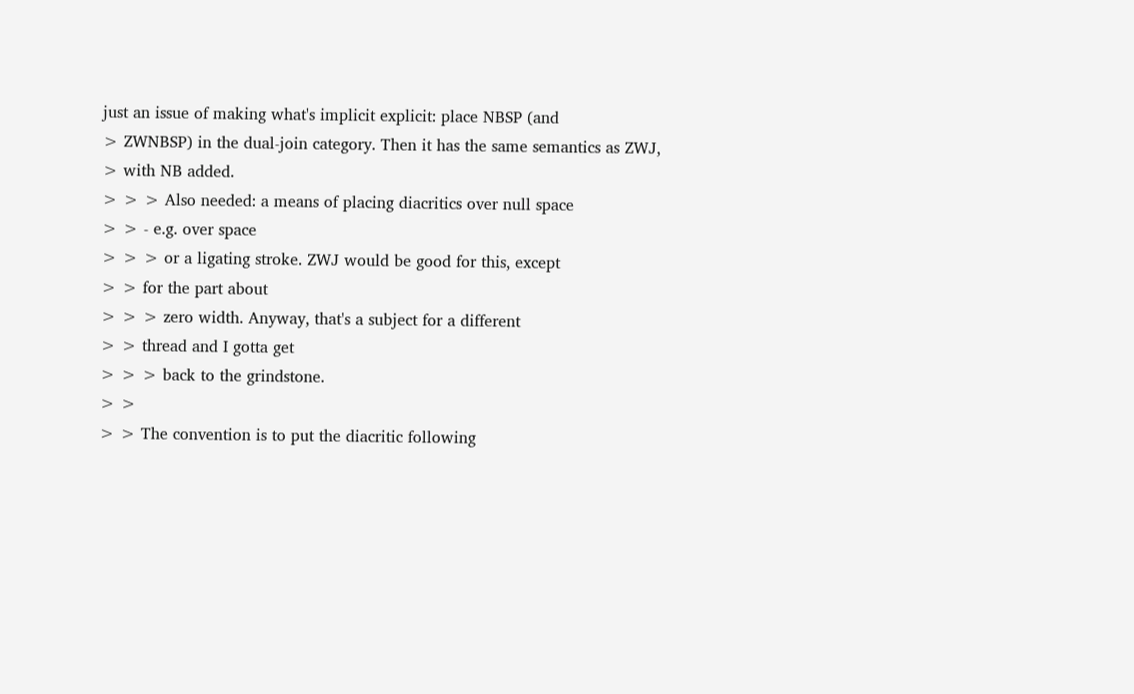just an issue of making what's implicit explicit: place NBSP (and
> ZWNBSP) in the dual-join category. Then it has the same semantics as ZWJ,
> with NB added.
> > > Also needed: a means of placing diacritics over null space
> > - e.g. over space
> > > or a ligating stroke. ZWJ would be good for this, except
> > for the part about
> > > zero width. Anyway, that's a subject for a different
> > thread and I gotta get
> > > back to the grindstone.
> >
> > The convention is to put the diacritic following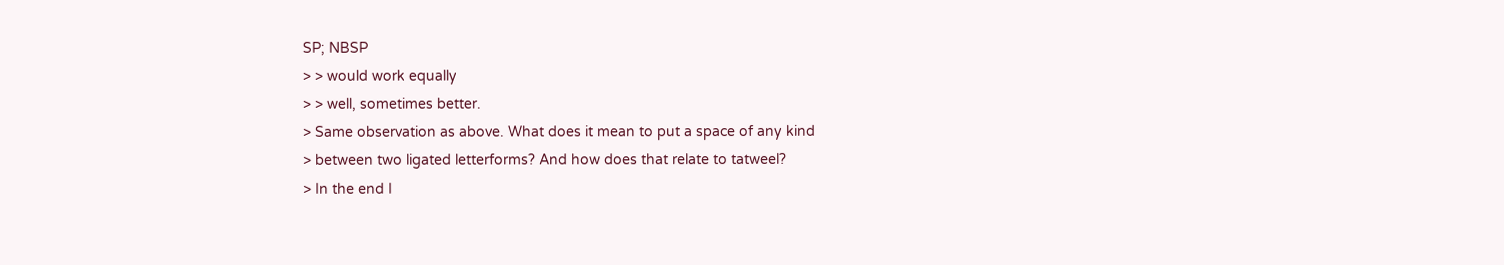SP; NBSP
> > would work equally
> > well, sometimes better.
> Same observation as above. What does it mean to put a space of any kind
> between two ligated letterforms? And how does that relate to tatweel?
> In the end I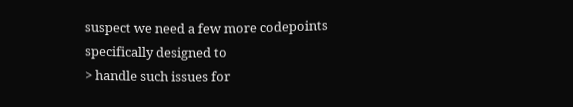suspect we need a few more codepoints specifically designed to
> handle such issues for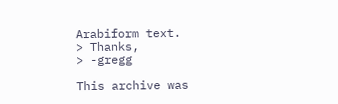Arabiform text.
> Thanks,
> -gregg

This archive was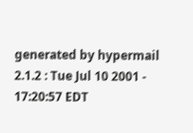generated by hypermail 2.1.2 : Tue Jul 10 2001 - 17:20:57 EDT